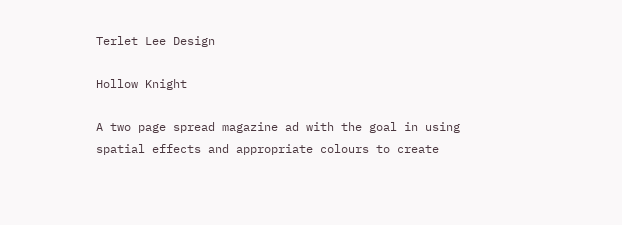Terlet Lee Design

Hollow Knight

A two page spread magazine ad with the goal in using spatial effects and appropriate colours to create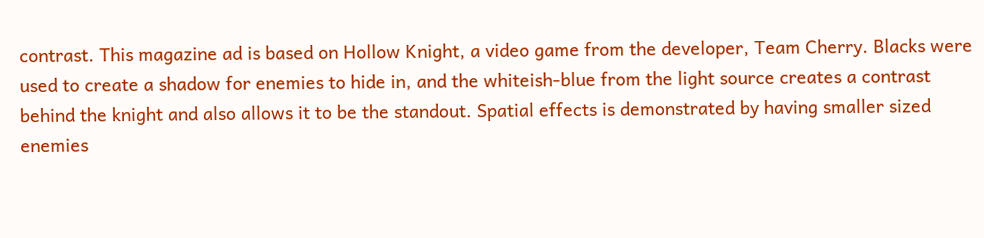contrast. This magazine ad is based on Hollow Knight, a video game from the developer, Team Cherry. Blacks were used to create a shadow for enemies to hide in, and the whiteish-blue from the light source creates a contrast behind the knight and also allows it to be the standout. Spatial effects is demonstrated by having smaller sized enemies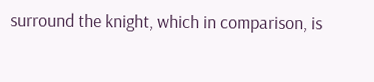surround the knight, which in comparison, is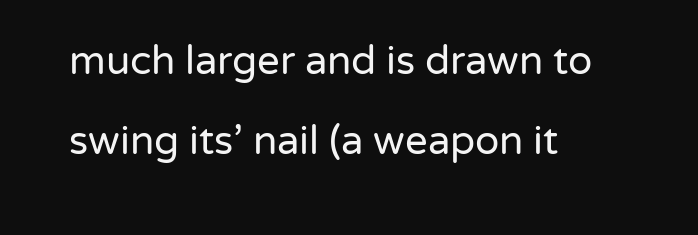much larger and is drawn to swing its’ nail (a weapon it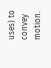uses) to convey motion.